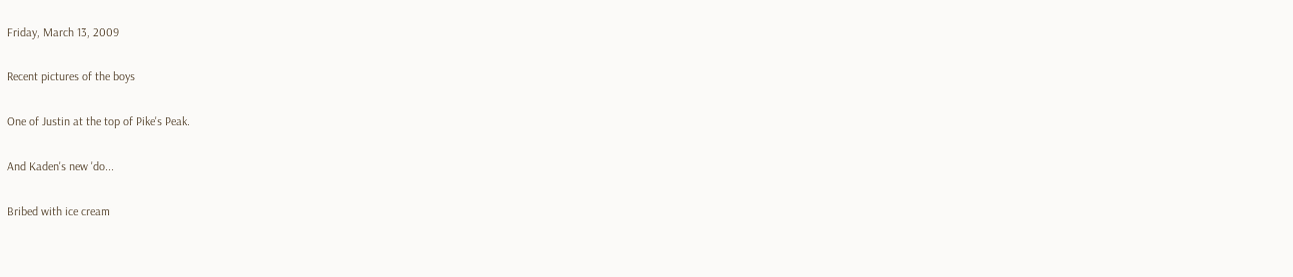Friday, March 13, 2009

Recent pictures of the boys

One of Justin at the top of Pike's Peak.

And Kaden's new 'do...

Bribed with ice cream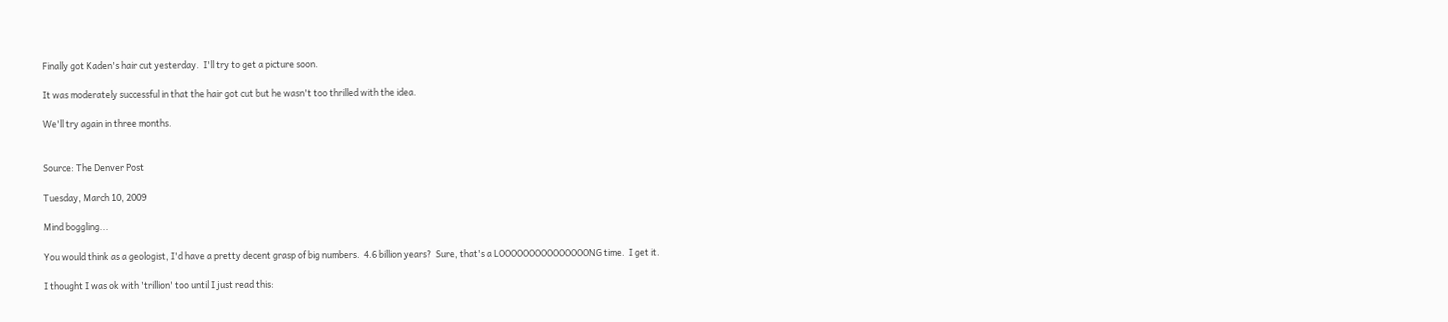Finally got Kaden's hair cut yesterday.  I'll try to get a picture soon.

It was moderately successful in that the hair got cut but he wasn't too thrilled with the idea.

We'll try again in three months.


Source: The Denver Post

Tuesday, March 10, 2009

Mind boggling...

You would think as a geologist, I'd have a pretty decent grasp of big numbers.  4.6 billion years?  Sure, that's a LOOOOOOOOOOOOOOONG time.  I get it.

I thought I was ok with 'trillion' too until I just read this: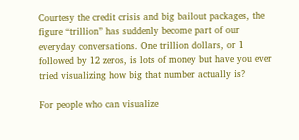Courtesy the credit crisis and big bailout packages, the figure “trillion” has suddenly become part of our everyday conversations. One trillion dollars, or 1 followed by 12 zeros, is lots of money but have you ever tried visualizing how big that number actually is?

For people who can visualize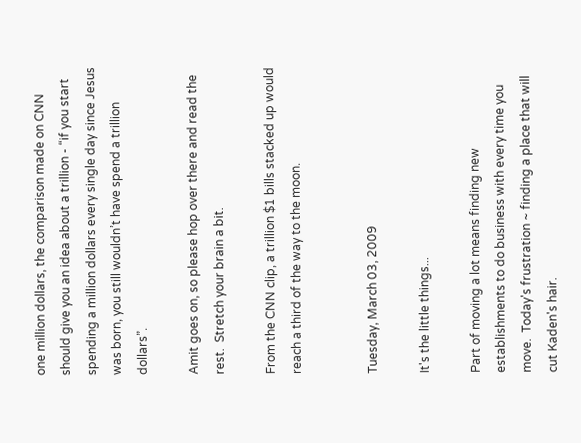one million dollars, the comparison made on CNN should give you an idea about a trillion - “if you start spending a million dollars every single day since Jesus was born, you still wouldn’t have spend a trillion dollars”.

Amit goes on, so please hop over there and read the rest.  Stretch your brain a bit.

From the CNN clip, a trillion $1 bills stacked up would reach a third of the way to the moon.


Tuesday, March 03, 2009

It's the little things...

Part of moving a lot means finding new establishments to do business with every time you move.  Today's frustration ~ finding a place that will cut Kaden's hair.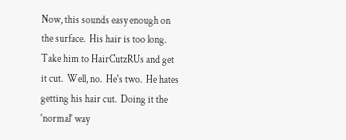Now, this sounds easy enough on the surface.  His hair is too long.  Take him to HairCutzRUs and get it cut.  Well, no.  He's two.  He hates getting his hair cut.  Doing it the 'normal' way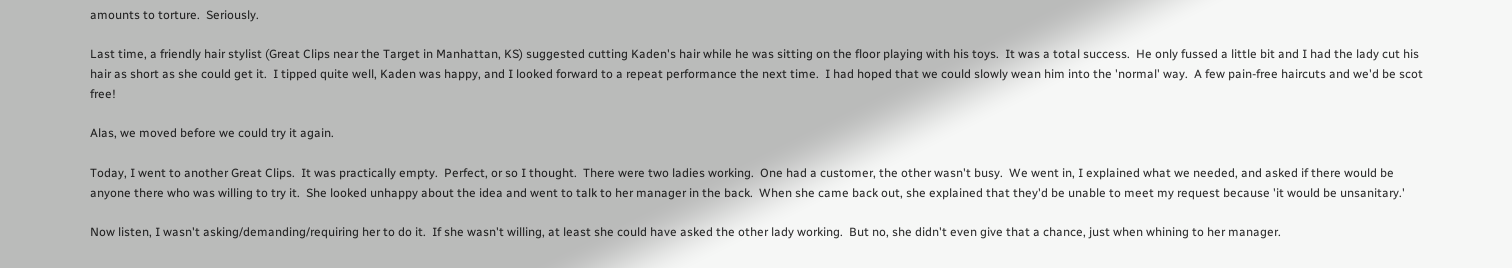amounts to torture.  Seriously.

Last time, a friendly hair stylist (Great Clips near the Target in Manhattan, KS) suggested cutting Kaden's hair while he was sitting on the floor playing with his toys.  It was a total success.  He only fussed a little bit and I had the lady cut his hair as short as she could get it.  I tipped quite well, Kaden was happy, and I looked forward to a repeat performance the next time.  I had hoped that we could slowly wean him into the 'normal' way.  A few pain-free haircuts and we'd be scot free!

Alas, we moved before we could try it again.

Today, I went to another Great Clips.  It was practically empty.  Perfect, or so I thought.  There were two ladies working.  One had a customer, the other wasn't busy.  We went in, I explained what we needed, and asked if there would be anyone there who was willing to try it.  She looked unhappy about the idea and went to talk to her manager in the back.  When she came back out, she explained that they'd be unable to meet my request because 'it would be unsanitary.'

Now listen, I wasn't asking/demanding/requiring her to do it.  If she wasn't willing, at least she could have asked the other lady working.  But no, she didn't even give that a chance, just when whining to her manager.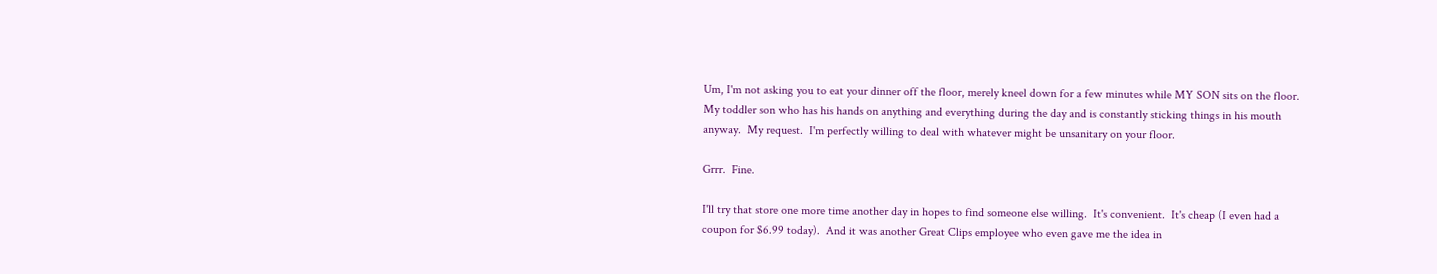Um, I'm not asking you to eat your dinner off the floor, merely kneel down for a few minutes while MY SON sits on the floor.  My toddler son who has his hands on anything and everything during the day and is constantly sticking things in his mouth anyway.  My request.  I'm perfectly willing to deal with whatever might be unsanitary on your floor.

Grrr.  Fine.

I'll try that store one more time another day in hopes to find someone else willing.  It's convenient.  It's cheap (I even had a coupon for $6.99 today).  And it was another Great Clips employee who even gave me the idea in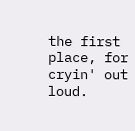the first place, for cryin' out loud.